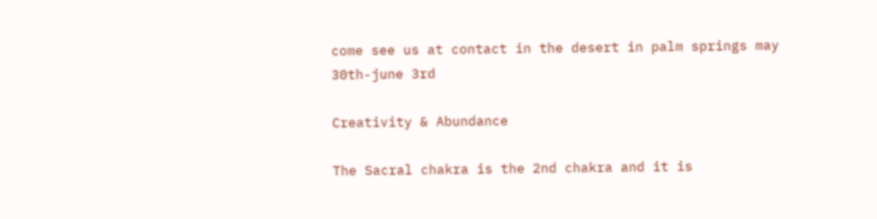come see us at contact in the desert in palm springs may 30th-june 3rd

Creativity & Abundance

The Sacral chakra is the 2nd chakra and it is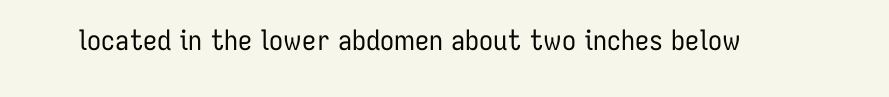located in the lower abdomen about two inches below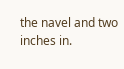the navel and two inches in.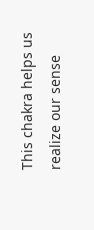This chakra helps us realize our sense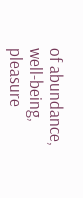of abundance, well-being, pleasure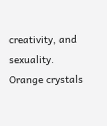creativity, and sexuality. Orange crystals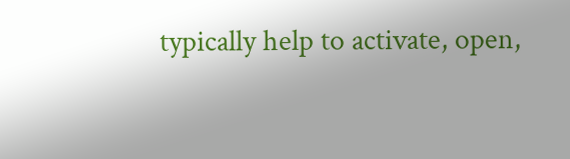typically help to activate, open,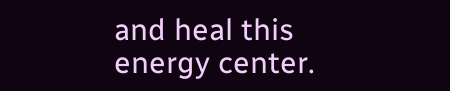and heal this energy center.